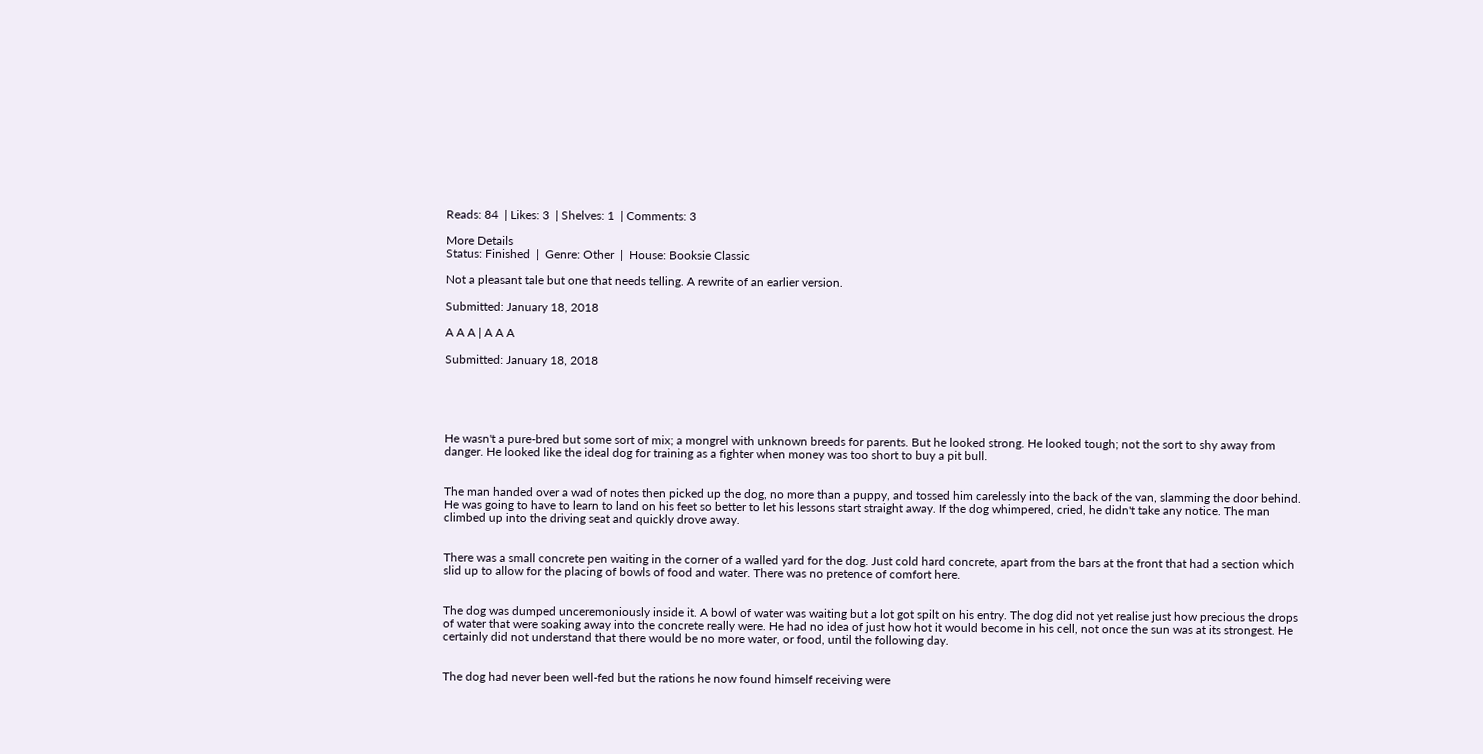Reads: 84  | Likes: 3  | Shelves: 1  | Comments: 3

More Details
Status: Finished  |  Genre: Other  |  House: Booksie Classic

Not a pleasant tale but one that needs telling. A rewrite of an earlier version.

Submitted: January 18, 2018

A A A | A A A

Submitted: January 18, 2018





He wasn't a pure-bred but some sort of mix; a mongrel with unknown breeds for parents. But he looked strong. He looked tough; not the sort to shy away from danger. He looked like the ideal dog for training as a fighter when money was too short to buy a pit bull.


The man handed over a wad of notes then picked up the dog, no more than a puppy, and tossed him carelessly into the back of the van, slamming the door behind. He was going to have to learn to land on his feet so better to let his lessons start straight away. If the dog whimpered, cried, he didn't take any notice. The man climbed up into the driving seat and quickly drove away.


There was a small concrete pen waiting in the corner of a walled yard for the dog. Just cold hard concrete, apart from the bars at the front that had a section which slid up to allow for the placing of bowls of food and water. There was no pretence of comfort here.


The dog was dumped unceremoniously inside it. A bowl of water was waiting but a lot got spilt on his entry. The dog did not yet realise just how precious the drops of water that were soaking away into the concrete really were. He had no idea of just how hot it would become in his cell, not once the sun was at its strongest. He certainly did not understand that there would be no more water, or food, until the following day.


The dog had never been well-fed but the rations he now found himself receiving were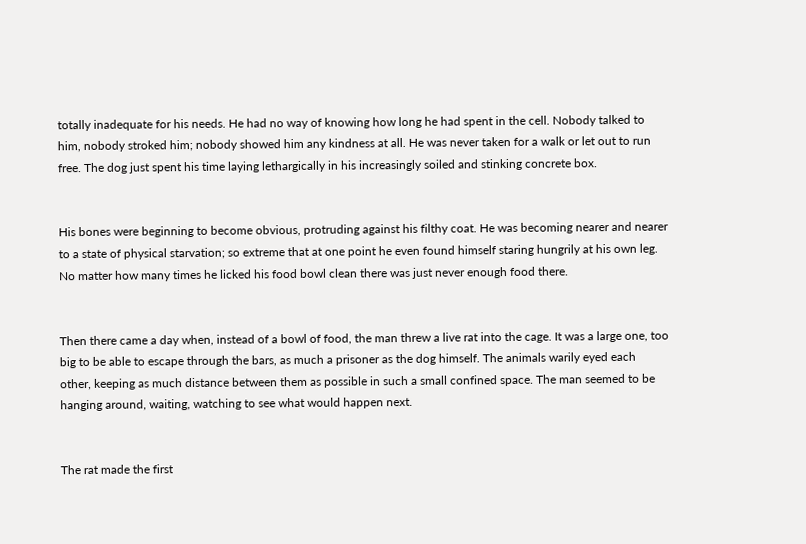totally inadequate for his needs. He had no way of knowing how long he had spent in the cell. Nobody talked to him, nobody stroked him; nobody showed him any kindness at all. He was never taken for a walk or let out to run free. The dog just spent his time laying lethargically in his increasingly soiled and stinking concrete box.


His bones were beginning to become obvious, protruding against his filthy coat. He was becoming nearer and nearer to a state of physical starvation; so extreme that at one point he even found himself staring hungrily at his own leg. No matter how many times he licked his food bowl clean there was just never enough food there.


Then there came a day when, instead of a bowl of food, the man threw a live rat into the cage. It was a large one, too big to be able to escape through the bars, as much a prisoner as the dog himself. The animals warily eyed each other, keeping as much distance between them as possible in such a small confined space. The man seemed to be hanging around, waiting, watching to see what would happen next.


The rat made the first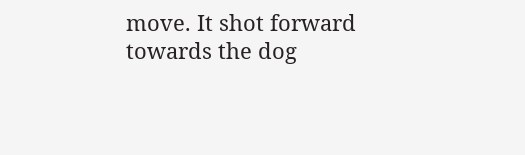move. It shot forward towards the dog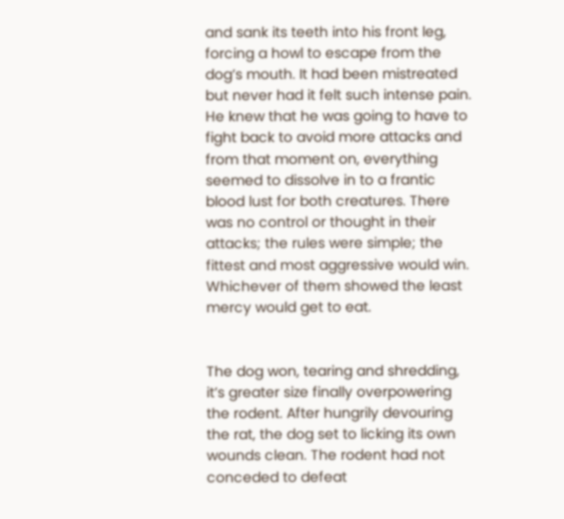and sank its teeth into his front leg, forcing a howl to escape from the dog’s mouth. It had been mistreated but never had it felt such intense pain. He knew that he was going to have to fight back to avoid more attacks and from that moment on, everything seemed to dissolve in to a frantic blood lust for both creatures. There was no control or thought in their attacks; the rules were simple; the fittest and most aggressive would win. Whichever of them showed the least mercy would get to eat.


The dog won, tearing and shredding, it’s greater size finally overpowering the rodent. After hungrily devouring the rat, the dog set to licking its own wounds clean. The rodent had not conceded to defeat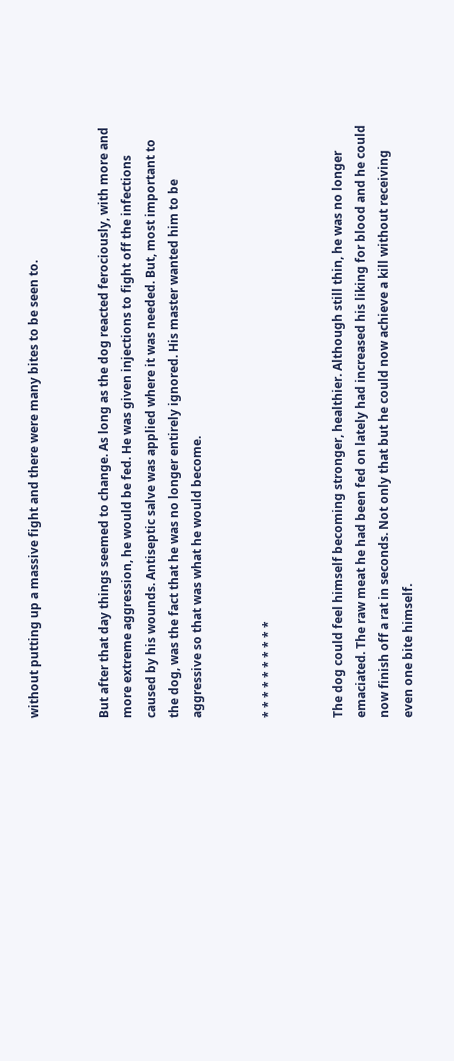without putting up a massive fight and there were many bites to be seen to.


But after that day things seemed to change. As long as the dog reacted ferociously, with more and more extreme aggression, he would be fed. He was given injections to fight off the infections caused by his wounds. Antiseptic salve was applied where it was needed. But, most important to the dog, was the fact that he was no longer entirely ignored. His master wanted him to be aggressive so that was what he would become.


* * * * * * * * * *


The dog could feel himself becoming stronger, healthier. Although still thin, he was no longer emaciated. The raw meat he had been fed on lately had increased his liking for blood and he could now finish off a rat in seconds. Not only that but he could now achieve a kill without receiving even one bite himself.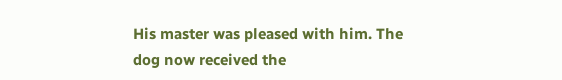His master was pleased with him. The dog now received the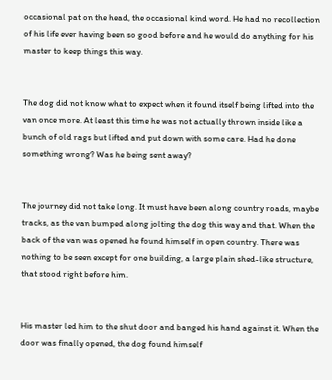occasional pat on the head, the occasional kind word. He had no recollection of his life ever having been so good before and he would do anything for his master to keep things this way.


The dog did not know what to expect when it found itself being lifted into the van once more. At least this time he was not actually thrown inside like a bunch of old rags but lifted and put down with some care. Had he done something wrong? Was he being sent away?


The journey did not take long. It must have been along country roads, maybe tracks, as the van bumped along jolting the dog this way and that. When the back of the van was opened he found himself in open country. There was nothing to be seen except for one building, a large plain shed-like structure, that stood right before him.


His master led him to the shut door and banged his hand against it. When the door was finally opened, the dog found himself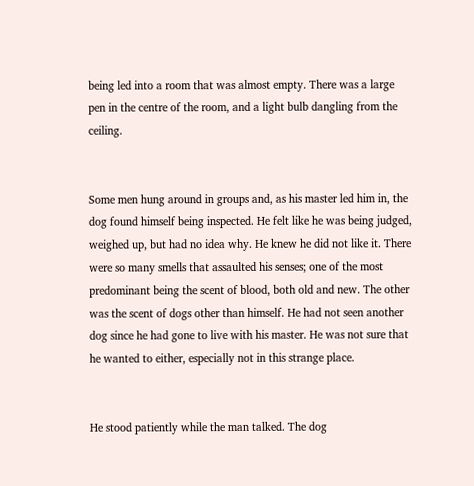being led into a room that was almost empty. There was a large pen in the centre of the room, and a light bulb dangling from the ceiling.


Some men hung around in groups and, as his master led him in, the dog found himself being inspected. He felt like he was being judged, weighed up, but had no idea why. He knew he did not like it. There were so many smells that assaulted his senses; one of the most predominant being the scent of blood, both old and new. The other was the scent of dogs other than himself. He had not seen another dog since he had gone to live with his master. He was not sure that he wanted to either, especially not in this strange place.


He stood patiently while the man talked. The dog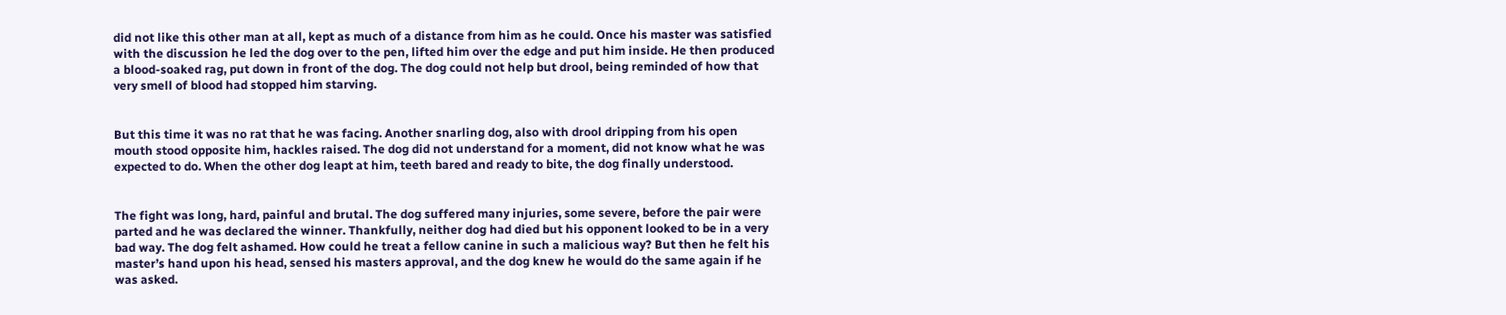did not like this other man at all, kept as much of a distance from him as he could. Once his master was satisfied with the discussion he led the dog over to the pen, lifted him over the edge and put him inside. He then produced a blood-soaked rag, put down in front of the dog. The dog could not help but drool, being reminded of how that very smell of blood had stopped him starving.


But this time it was no rat that he was facing. Another snarling dog, also with drool dripping from his open mouth stood opposite him, hackles raised. The dog did not understand for a moment, did not know what he was expected to do. When the other dog leapt at him, teeth bared and ready to bite, the dog finally understood.


The fight was long, hard, painful and brutal. The dog suffered many injuries, some severe, before the pair were parted and he was declared the winner. Thankfully, neither dog had died but his opponent looked to be in a very bad way. The dog felt ashamed. How could he treat a fellow canine in such a malicious way? But then he felt his master’s hand upon his head, sensed his masters approval, and the dog knew he would do the same again if he was asked.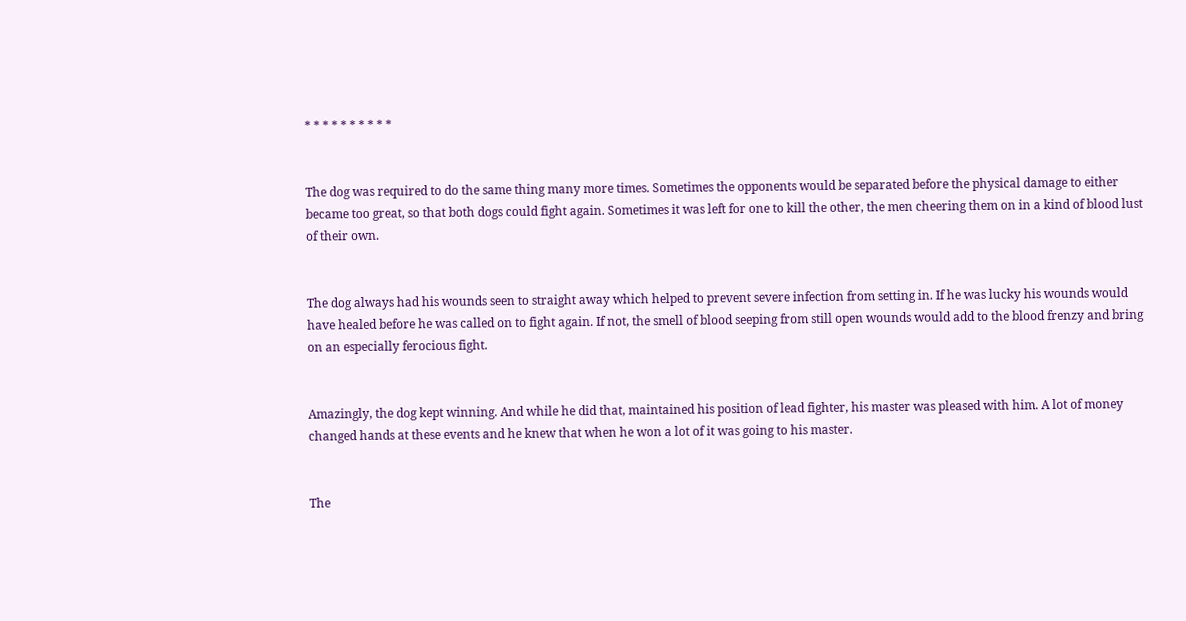* * * * * * * * * *


The dog was required to do the same thing many more times. Sometimes the opponents would be separated before the physical damage to either became too great, so that both dogs could fight again. Sometimes it was left for one to kill the other, the men cheering them on in a kind of blood lust of their own.


The dog always had his wounds seen to straight away which helped to prevent severe infection from setting in. If he was lucky his wounds would have healed before he was called on to fight again. If not, the smell of blood seeping from still open wounds would add to the blood frenzy and bring on an especially ferocious fight.


Amazingly, the dog kept winning. And while he did that, maintained his position of lead fighter, his master was pleased with him. A lot of money changed hands at these events and he knew that when he won a lot of it was going to his master.


The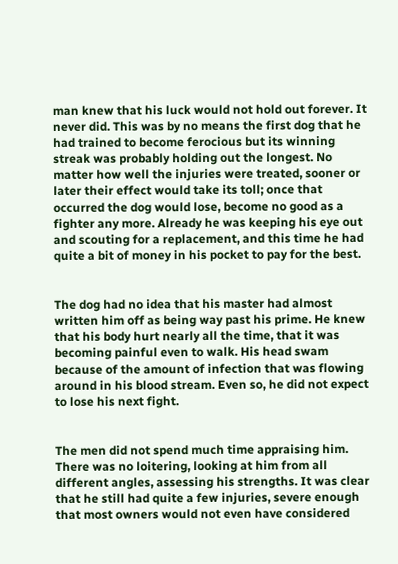man knew that his luck would not hold out forever. It never did. This was by no means the first dog that he had trained to become ferocious but its winning streak was probably holding out the longest. No matter how well the injuries were treated, sooner or later their effect would take its toll; once that occurred the dog would lose, become no good as a fighter any more. Already he was keeping his eye out and scouting for a replacement, and this time he had quite a bit of money in his pocket to pay for the best.


The dog had no idea that his master had almost written him off as being way past his prime. He knew that his body hurt nearly all the time, that it was becoming painful even to walk. His head swam because of the amount of infection that was flowing around in his blood stream. Even so, he did not expect to lose his next fight.


The men did not spend much time appraising him. There was no loitering, looking at him from all different angles, assessing his strengths. It was clear that he still had quite a few injuries, severe enough that most owners would not even have considered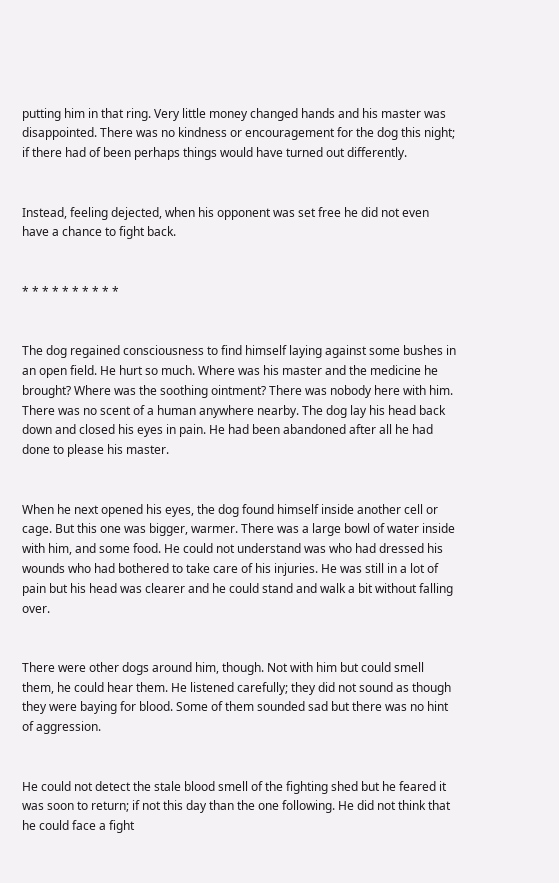putting him in that ring. Very little money changed hands and his master was disappointed. There was no kindness or encouragement for the dog this night; if there had of been perhaps things would have turned out differently.


Instead, feeling dejected, when his opponent was set free he did not even have a chance to fight back.


* * * * * * * * * *


The dog regained consciousness to find himself laying against some bushes in an open field. He hurt so much. Where was his master and the medicine he brought? Where was the soothing ointment? There was nobody here with him. There was no scent of a human anywhere nearby. The dog lay his head back down and closed his eyes in pain. He had been abandoned after all he had done to please his master.


When he next opened his eyes, the dog found himself inside another cell or cage. But this one was bigger, warmer. There was a large bowl of water inside with him, and some food. He could not understand was who had dressed his wounds who had bothered to take care of his injuries. He was still in a lot of pain but his head was clearer and he could stand and walk a bit without falling over.


There were other dogs around him, though. Not with him but could smell them, he could hear them. He listened carefully; they did not sound as though they were baying for blood. Some of them sounded sad but there was no hint of aggression.


He could not detect the stale blood smell of the fighting shed but he feared it was soon to return; if not this day than the one following. He did not think that he could face a fight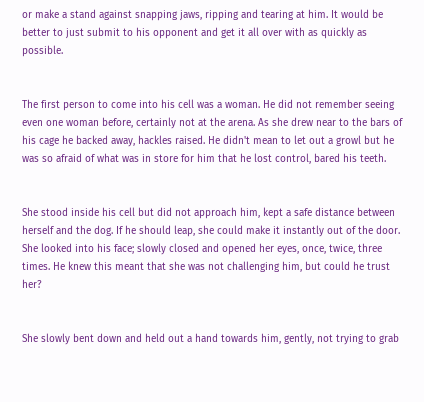or make a stand against snapping jaws, ripping and tearing at him. It would be better to just submit to his opponent and get it all over with as quickly as possible.


The first person to come into his cell was a woman. He did not remember seeing even one woman before, certainly not at the arena. As she drew near to the bars of his cage he backed away, hackles raised. He didn't mean to let out a growl but he was so afraid of what was in store for him that he lost control, bared his teeth.


She stood inside his cell but did not approach him, kept a safe distance between herself and the dog. If he should leap, she could make it instantly out of the door. She looked into his face; slowly closed and opened her eyes, once, twice, three times. He knew this meant that she was not challenging him, but could he trust her?


She slowly bent down and held out a hand towards him, gently, not trying to grab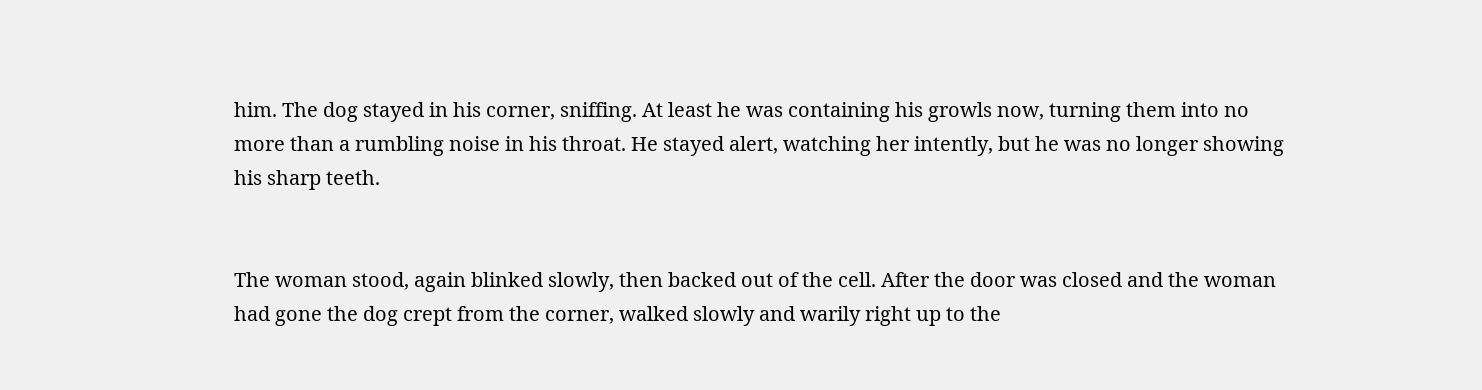him. The dog stayed in his corner, sniffing. At least he was containing his growls now, turning them into no more than a rumbling noise in his throat. He stayed alert, watching her intently, but he was no longer showing his sharp teeth.


The woman stood, again blinked slowly, then backed out of the cell. After the door was closed and the woman had gone the dog crept from the corner, walked slowly and warily right up to the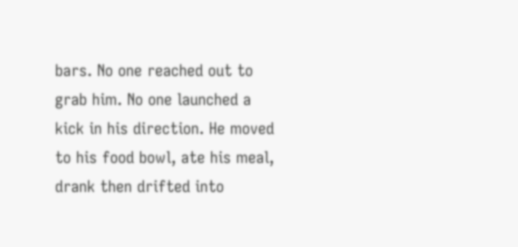bars. No one reached out to grab him. No one launched a kick in his direction. He moved to his food bowl, ate his meal, drank then drifted into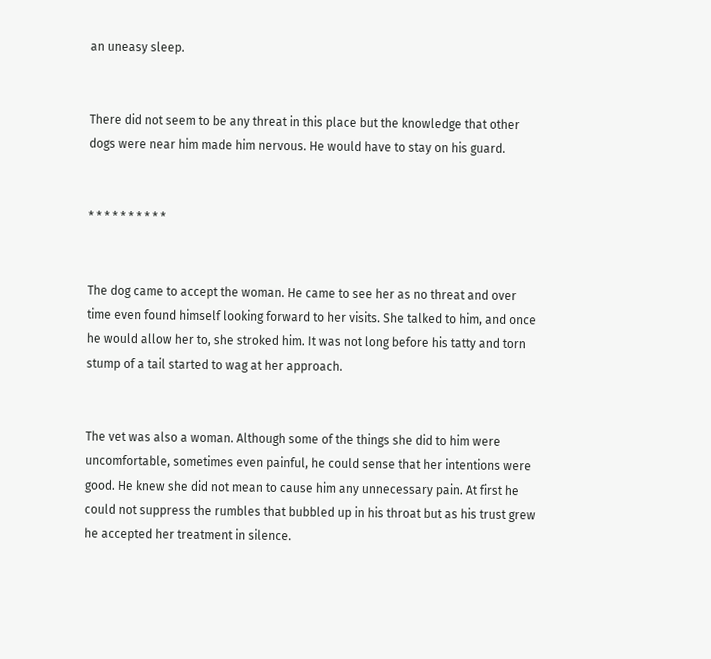an uneasy sleep.


There did not seem to be any threat in this place but the knowledge that other dogs were near him made him nervous. He would have to stay on his guard.


* * * * * * * * * *


The dog came to accept the woman. He came to see her as no threat and over time even found himself looking forward to her visits. She talked to him, and once he would allow her to, she stroked him. It was not long before his tatty and torn stump of a tail started to wag at her approach.


The vet was also a woman. Although some of the things she did to him were uncomfortable, sometimes even painful, he could sense that her intentions were good. He knew she did not mean to cause him any unnecessary pain. At first he could not suppress the rumbles that bubbled up in his throat but as his trust grew he accepted her treatment in silence.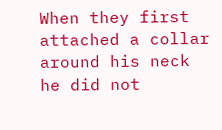When they first attached a collar around his neck he did not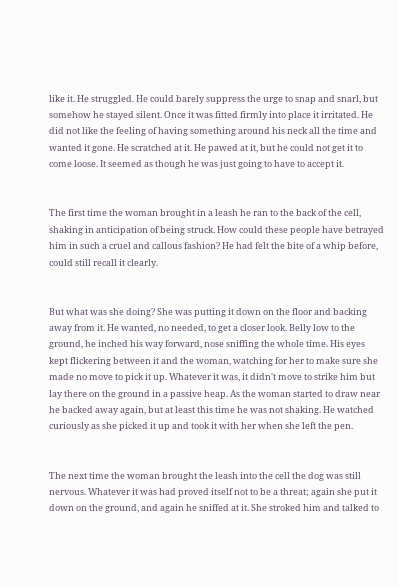like it. He struggled. He could barely suppress the urge to snap and snarl, but somehow he stayed silent. Once it was fitted firmly into place it irritated. He did not like the feeling of having something around his neck all the time and wanted it gone. He scratched at it. He pawed at it, but he could not get it to come loose. It seemed as though he was just going to have to accept it.


The first time the woman brought in a leash he ran to the back of the cell, shaking in anticipation of being struck. How could these people have betrayed him in such a cruel and callous fashion? He had felt the bite of a whip before, could still recall it clearly.


But what was she doing? She was putting it down on the floor and backing away from it. He wanted, no needed, to get a closer look. Belly low to the ground, he inched his way forward, nose sniffing the whole time. His eyes kept flickering between it and the woman, watching for her to make sure she made no move to pick it up. Whatever it was, it didn't move to strike him but lay there on the ground in a passive heap. As the woman started to draw near he backed away again, but at least this time he was not shaking. He watched curiously as she picked it up and took it with her when she left the pen.


The next time the woman brought the leash into the cell the dog was still nervous. Whatever it was had proved itself not to be a threat; again she put it down on the ground, and again he sniffed at it. She stroked him and talked to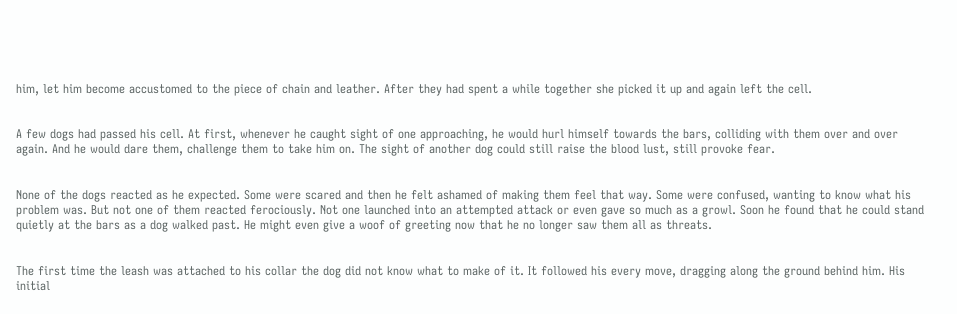him, let him become accustomed to the piece of chain and leather. After they had spent a while together she picked it up and again left the cell.


A few dogs had passed his cell. At first, whenever he caught sight of one approaching, he would hurl himself towards the bars, colliding with them over and over again. And he would dare them, challenge them to take him on. The sight of another dog could still raise the blood lust, still provoke fear.


None of the dogs reacted as he expected. Some were scared and then he felt ashamed of making them feel that way. Some were confused, wanting to know what his problem was. But not one of them reacted ferociously. Not one launched into an attempted attack or even gave so much as a growl. Soon he found that he could stand quietly at the bars as a dog walked past. He might even give a woof of greeting now that he no longer saw them all as threats.


The first time the leash was attached to his collar the dog did not know what to make of it. It followed his every move, dragging along the ground behind him. His initial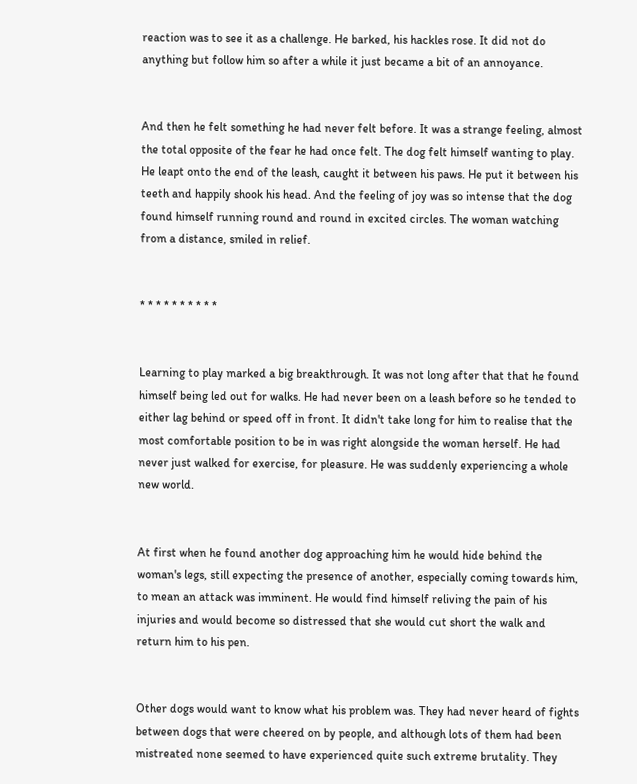reaction was to see it as a challenge. He barked, his hackles rose. It did not do anything but follow him so after a while it just became a bit of an annoyance.


And then he felt something he had never felt before. It was a strange feeling, almost the total opposite of the fear he had once felt. The dog felt himself wanting to play. He leapt onto the end of the leash, caught it between his paws. He put it between his teeth and happily shook his head. And the feeling of joy was so intense that the dog found himself running round and round in excited circles. The woman watching from a distance, smiled in relief.


* * * * * * * * * *


Learning to play marked a big breakthrough. It was not long after that that he found himself being led out for walks. He had never been on a leash before so he tended to either lag behind or speed off in front. It didn't take long for him to realise that the most comfortable position to be in was right alongside the woman herself. He had never just walked for exercise, for pleasure. He was suddenly experiencing a whole new world.


At first when he found another dog approaching him he would hide behind the woman's legs, still expecting the presence of another, especially coming towards him, to mean an attack was imminent. He would find himself reliving the pain of his injuries and would become so distressed that she would cut short the walk and return him to his pen.


Other dogs would want to know what his problem was. They had never heard of fights between dogs that were cheered on by people, and although lots of them had been mistreated none seemed to have experienced quite such extreme brutality. They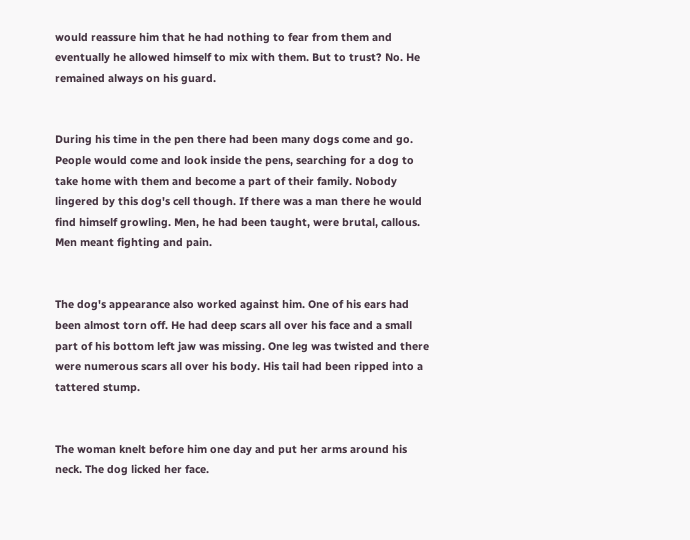would reassure him that he had nothing to fear from them and eventually he allowed himself to mix with them. But to trust? No. He remained always on his guard.


During his time in the pen there had been many dogs come and go. People would come and look inside the pens, searching for a dog to take home with them and become a part of their family. Nobody lingered by this dog's cell though. If there was a man there he would find himself growling. Men, he had been taught, were brutal, callous. Men meant fighting and pain.


The dog's appearance also worked against him. One of his ears had been almost torn off. He had deep scars all over his face and a small part of his bottom left jaw was missing. One leg was twisted and there were numerous scars all over his body. His tail had been ripped into a tattered stump.


The woman knelt before him one day and put her arms around his neck. The dog licked her face.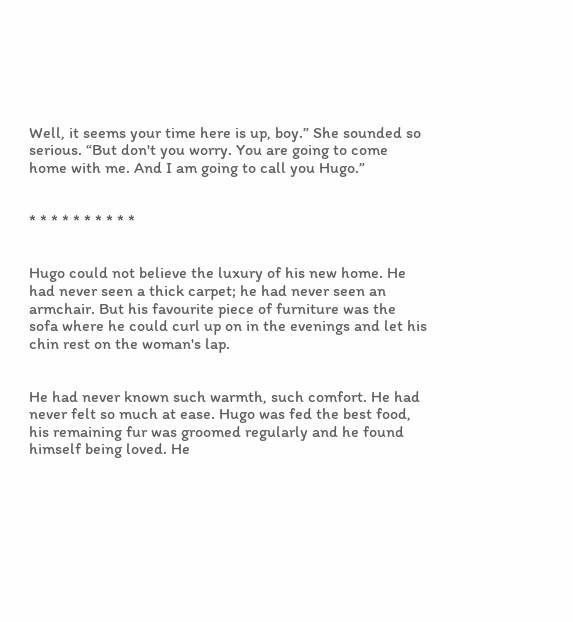Well, it seems your time here is up, boy.” She sounded so serious. “But don't you worry. You are going to come home with me. And I am going to call you Hugo.”


* * * * * * * * * *


Hugo could not believe the luxury of his new home. He had never seen a thick carpet; he had never seen an armchair. But his favourite piece of furniture was the sofa where he could curl up on in the evenings and let his chin rest on the woman's lap.


He had never known such warmth, such comfort. He had never felt so much at ease. Hugo was fed the best food, his remaining fur was groomed regularly and he found himself being loved. He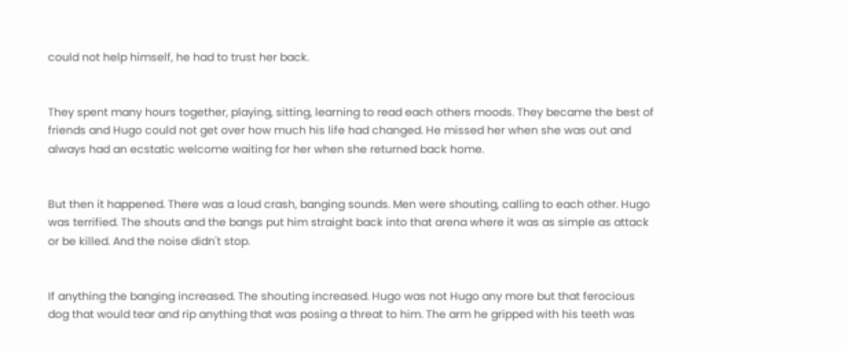could not help himself, he had to trust her back.


They spent many hours together, playing, sitting, learning to read each others moods. They became the best of friends and Hugo could not get over how much his life had changed. He missed her when she was out and always had an ecstatic welcome waiting for her when she returned back home.


But then it happened. There was a loud crash, banging sounds. Men were shouting, calling to each other. Hugo was terrified. The shouts and the bangs put him straight back into that arena where it was as simple as attack or be killed. And the noise didn't stop.


If anything the banging increased. The shouting increased. Hugo was not Hugo any more but that ferocious dog that would tear and rip anything that was posing a threat to him. The arm he gripped with his teeth was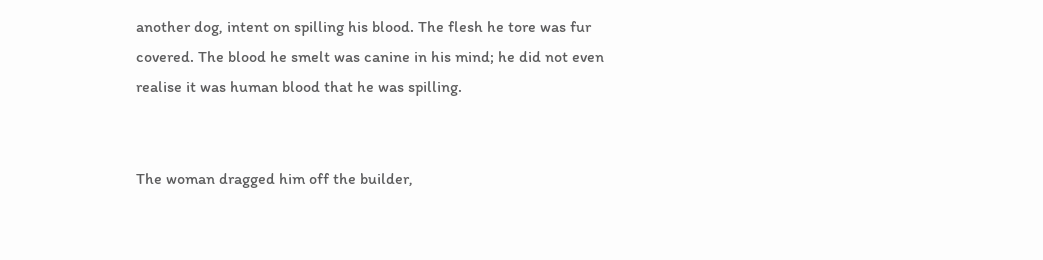another dog, intent on spilling his blood. The flesh he tore was fur covered. The blood he smelt was canine in his mind; he did not even realise it was human blood that he was spilling.


The woman dragged him off the builder,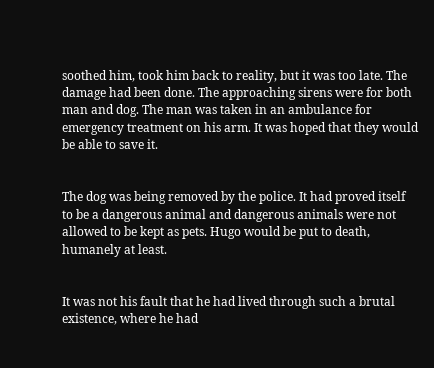soothed him, took him back to reality, but it was too late. The damage had been done. The approaching sirens were for both man and dog. The man was taken in an ambulance for emergency treatment on his arm. It was hoped that they would be able to save it.


The dog was being removed by the police. It had proved itself to be a dangerous animal and dangerous animals were not allowed to be kept as pets. Hugo would be put to death, humanely at least.


It was not his fault that he had lived through such a brutal existence, where he had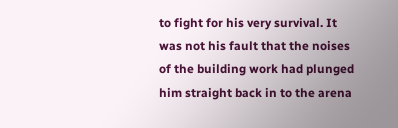to fight for his very survival. It was not his fault that the noises of the building work had plunged him straight back in to the arena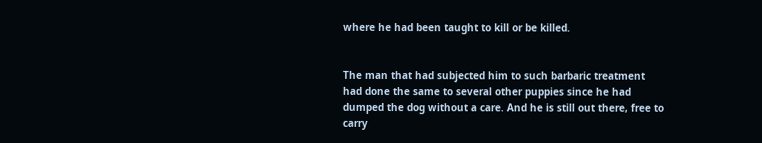where he had been taught to kill or be killed.


The man that had subjected him to such barbaric treatment had done the same to several other puppies since he had dumped the dog without a care. And he is still out there, free to carry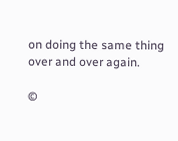on doing the same thing over and over again.

©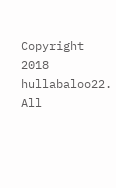Copyright 2018 hullabaloo22. All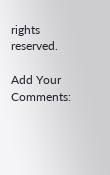rights reserved.

Add Your Comments: